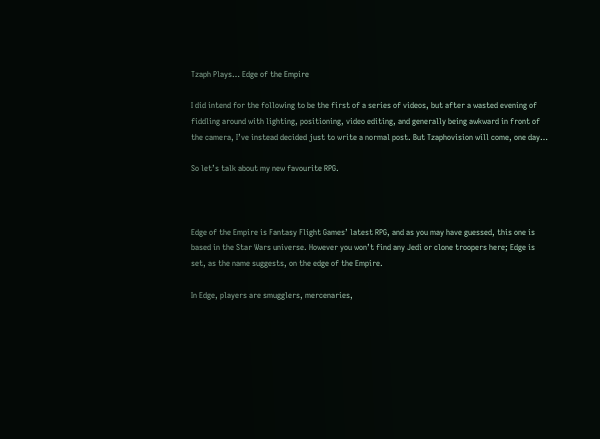Tzaph Plays… Edge of the Empire

I did intend for the following to be the first of a series of videos, but after a wasted evening of fiddling around with lighting, positioning, video editing, and generally being awkward in front of the camera, I’ve instead decided just to write a normal post. But Tzaphovision will come, one day…

So let’s talk about my new favourite RPG.



Edge of the Empire is Fantasy Flight Games’ latest RPG, and as you may have guessed, this one is based in the Star Wars universe. However you won’t find any Jedi or clone troopers here; Edge is set, as the name suggests, on the edge of the Empire.

In Edge, players are smugglers, mercenaries,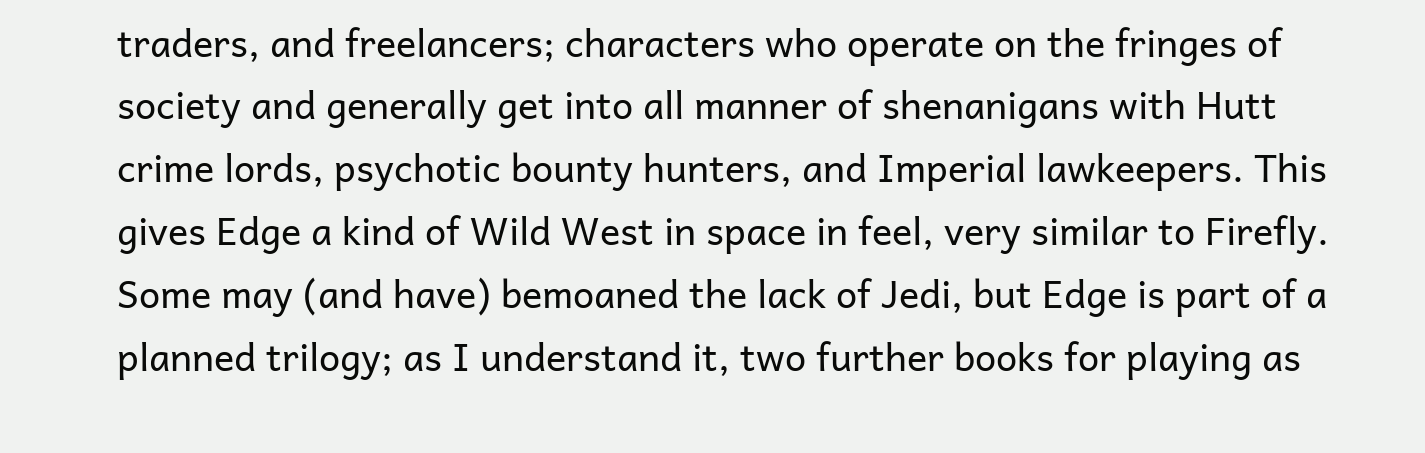traders, and freelancers; characters who operate on the fringes of society and generally get into all manner of shenanigans with Hutt crime lords, psychotic bounty hunters, and Imperial lawkeepers. This gives Edge a kind of Wild West in space in feel, very similar to Firefly. Some may (and have) bemoaned the lack of Jedi, but Edge is part of a planned trilogy; as I understand it, two further books for playing as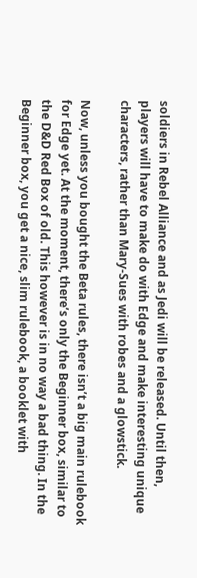soldiers in Rebel Alliance and as Jedi will be released. Until then, players will have to make do with Edge and make interesting unique characters, rather than Mary-Sues with robes and a glowstick.

Now, unless you bought the Beta rules, there isn’t a big main rulebook for Edge yet. At the moment, there’s only the Beginner box, similar to the D&D Red Box of old. This however is in no way a bad thing. In the Beginner box, you get a nice, slim rulebook, a booklet with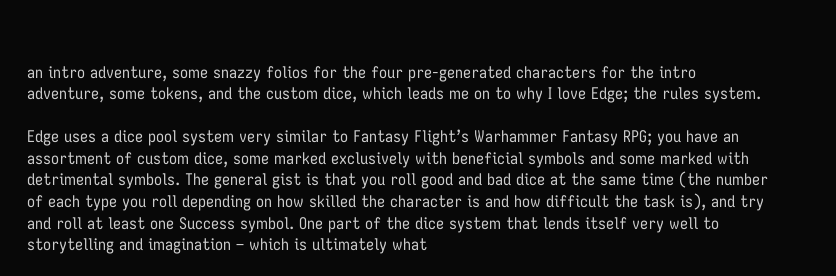an intro adventure, some snazzy folios for the four pre-generated characters for the intro adventure, some tokens, and the custom dice, which leads me on to why I love Edge; the rules system.

Edge uses a dice pool system very similar to Fantasy Flight’s Warhammer Fantasy RPG; you have an assortment of custom dice, some marked exclusively with beneficial symbols and some marked with detrimental symbols. The general gist is that you roll good and bad dice at the same time (the number of each type you roll depending on how skilled the character is and how difficult the task is), and try and roll at least one Success symbol. One part of the dice system that lends itself very well to storytelling and imagination – which is ultimately what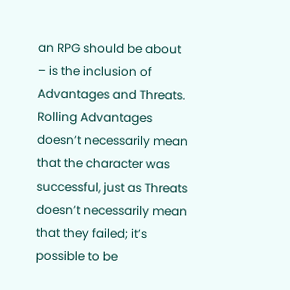an RPG should be about – is the inclusion of Advantages and Threats. Rolling Advantages doesn’t necessarily mean that the character was successful, just as Threats doesn’t necessarily mean that they failed; it’s possible to be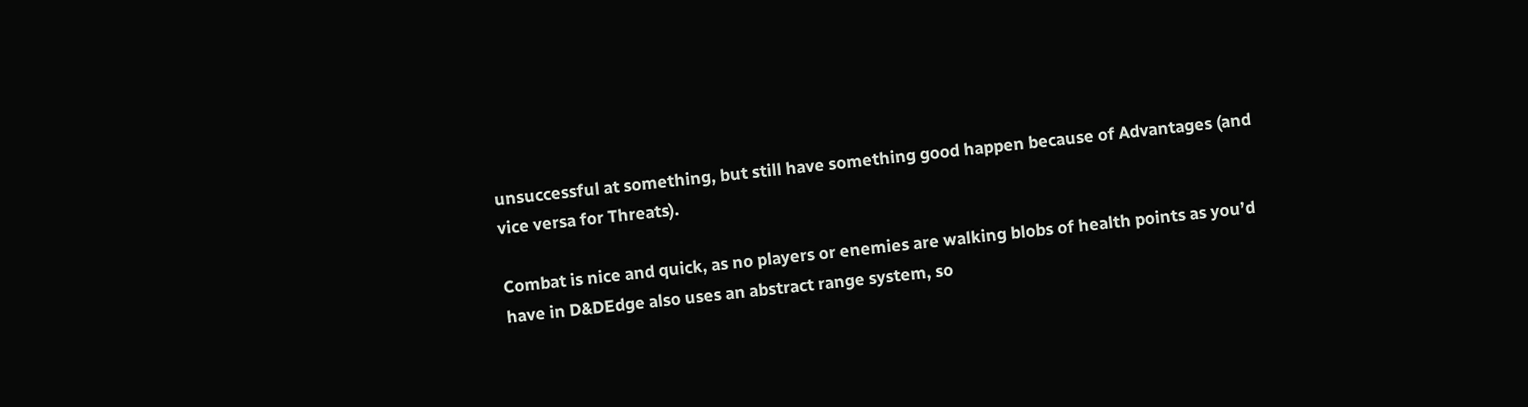unsuccessful at something, but still have something good happen because of Advantages (and vice versa for Threats).

Combat is nice and quick, as no players or enemies are walking blobs of health points as you’d have in D&DEdge also uses an abstract range system, so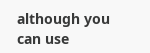although you can use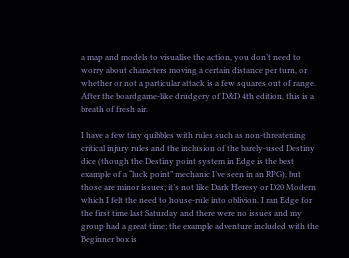a map and models to visualise the action, you don’t need to worry about characters moving a certain distance per turn, or whether or not a particular attack is a few squares out of range. After the boardgame-like drudgery of D&D 4th edition, this is a breath of fresh air.

I have a few tiny quibbles with rules such as non-threatening critical injury rules and the inclusion of the barely-used Destiny dice (though the Destiny point system in Edge is the best example of a “luck point” mechanic I’ve seen in an RPG), but those are minor issues; it’s not like Dark Heresy or D20 Modern which I felt the need to house-rule into oblivion. I ran Edge for the first time last Saturday and there were no issues and my group had a great time; the example adventure included with the Beginner box is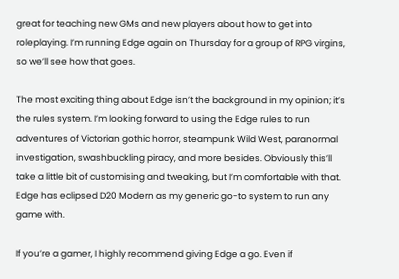great for teaching new GMs and new players about how to get into roleplaying. I’m running Edge again on Thursday for a group of RPG virgins, so we’ll see how that goes.

The most exciting thing about Edge isn’t the background in my opinion; it’s the rules system. I’m looking forward to using the Edge rules to run adventures of Victorian gothic horror, steampunk Wild West, paranormal investigation, swashbuckling piracy, and more besides. Obviously this’ll take a little bit of customising and tweaking, but I’m comfortable with that. Edge has eclipsed D20 Modern as my generic go-to system to run any game with.

If you’re a gamer, I highly recommend giving Edge a go. Even if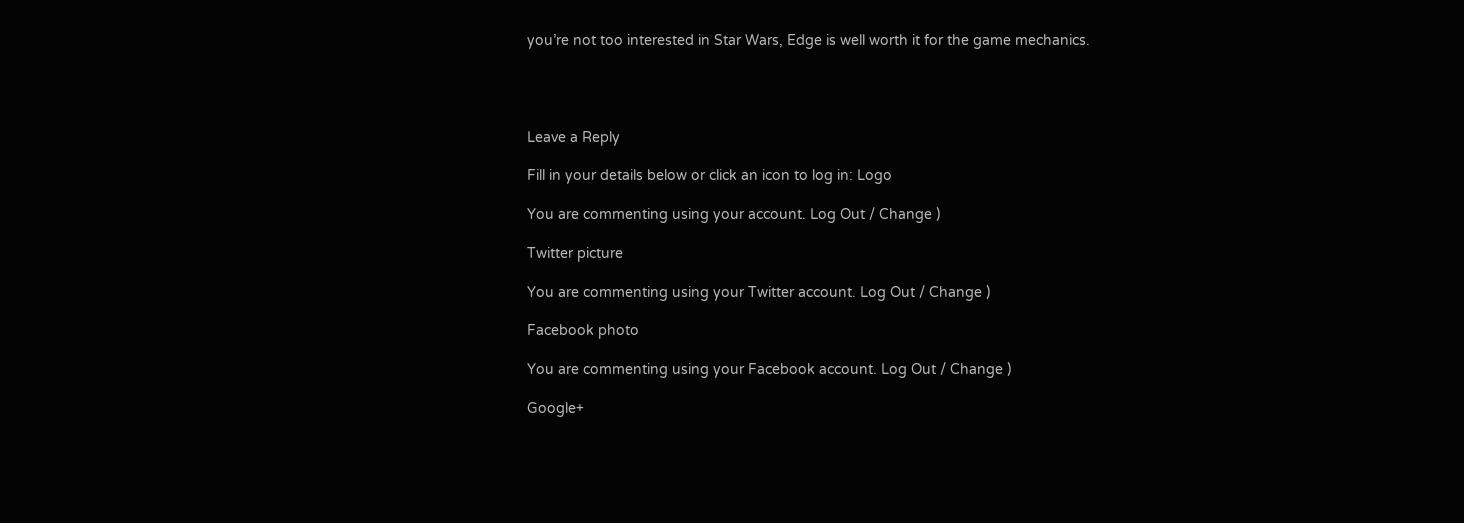you’re not too interested in Star Wars, Edge is well worth it for the game mechanics.




Leave a Reply

Fill in your details below or click an icon to log in: Logo

You are commenting using your account. Log Out / Change )

Twitter picture

You are commenting using your Twitter account. Log Out / Change )

Facebook photo

You are commenting using your Facebook account. Log Out / Change )

Google+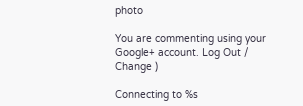photo

You are commenting using your Google+ account. Log Out / Change )

Connecting to %s